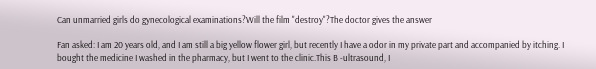Can unmarried girls do gynecological examinations?Will the film "destroy"?The doctor gives the answer

Fan asked: I am 20 years old, and I am still a big yellow flower girl, but recently I have a odor in my private part and accompanied by itching. I bought the medicine I washed in the pharmacy, but I went to the clinic.This B -ultrasound, I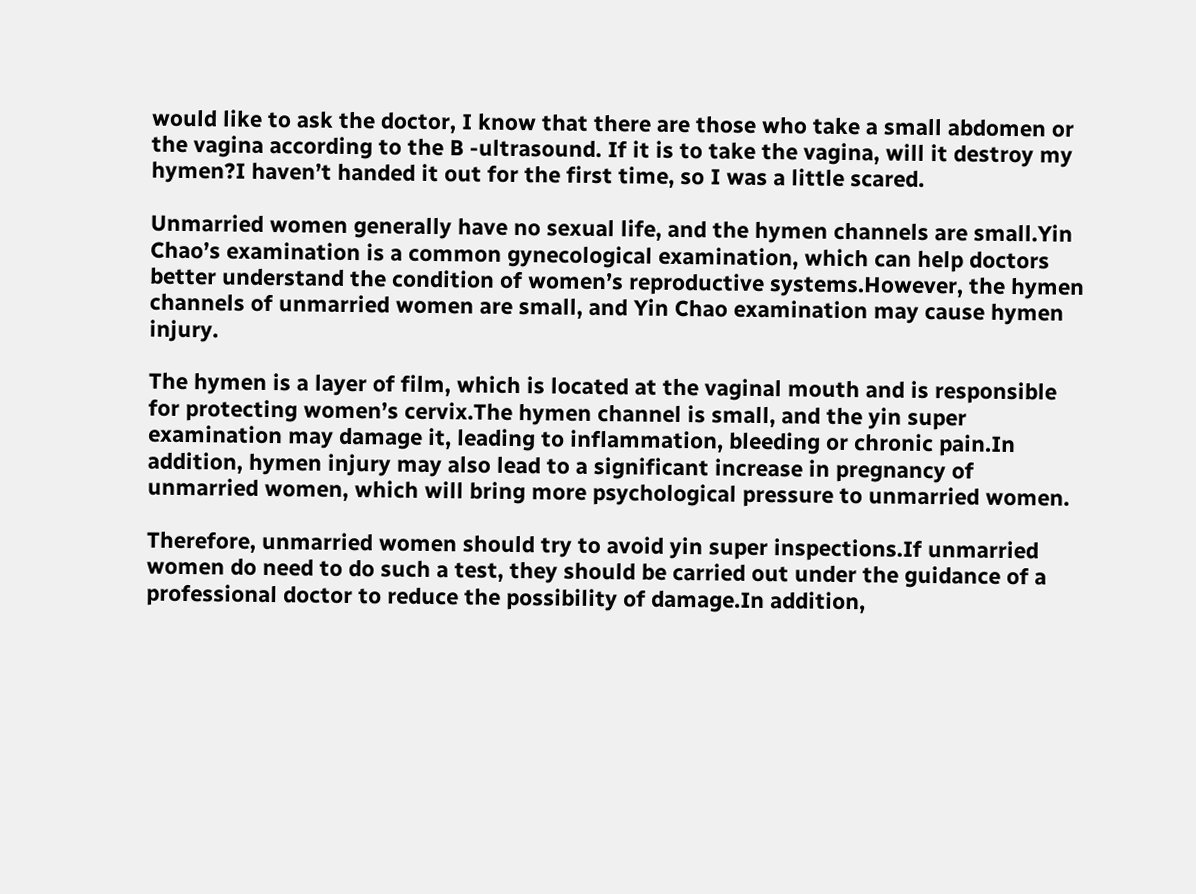would like to ask the doctor, I know that there are those who take a small abdomen or the vagina according to the B -ultrasound. If it is to take the vagina, will it destroy my hymen?I haven’t handed it out for the first time, so I was a little scared.

Unmarried women generally have no sexual life, and the hymen channels are small.Yin Chao’s examination is a common gynecological examination, which can help doctors better understand the condition of women’s reproductive systems.However, the hymen channels of unmarried women are small, and Yin Chao examination may cause hymen injury.

The hymen is a layer of film, which is located at the vaginal mouth and is responsible for protecting women’s cervix.The hymen channel is small, and the yin super examination may damage it, leading to inflammation, bleeding or chronic pain.In addition, hymen injury may also lead to a significant increase in pregnancy of unmarried women, which will bring more psychological pressure to unmarried women.

Therefore, unmarried women should try to avoid yin super inspections.If unmarried women do need to do such a test, they should be carried out under the guidance of a professional doctor to reduce the possibility of damage.In addition,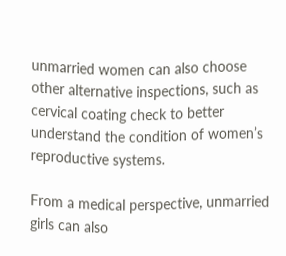unmarried women can also choose other alternative inspections, such as cervical coating check to better understand the condition of women’s reproductive systems.

From a medical perspective, unmarried girls can also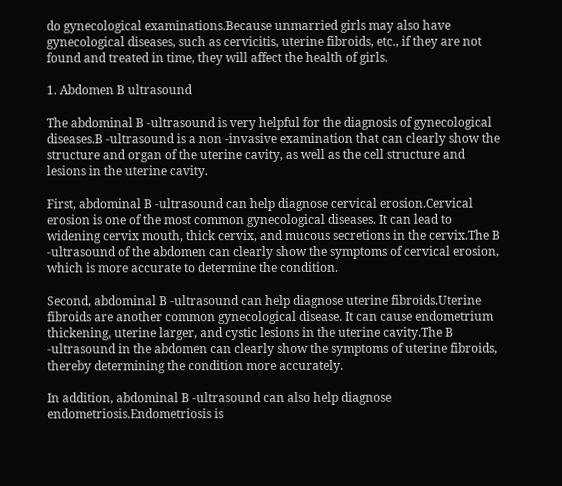do gynecological examinations.Because unmarried girls may also have gynecological diseases, such as cervicitis, uterine fibroids, etc., if they are not found and treated in time, they will affect the health of girls.

1. Abdomen B ultrasound

The abdominal B -ultrasound is very helpful for the diagnosis of gynecological diseases.B -ultrasound is a non -invasive examination that can clearly show the structure and organ of the uterine cavity, as well as the cell structure and lesions in the uterine cavity.

First, abdominal B -ultrasound can help diagnose cervical erosion.Cervical erosion is one of the most common gynecological diseases. It can lead to widening cervix mouth, thick cervix, and mucous secretions in the cervix.The B -ultrasound of the abdomen can clearly show the symptoms of cervical erosion, which is more accurate to determine the condition.

Second, abdominal B -ultrasound can help diagnose uterine fibroids.Uterine fibroids are another common gynecological disease. It can cause endometrium thickening, uterine larger, and cystic lesions in the uterine cavity.The B -ultrasound in the abdomen can clearly show the symptoms of uterine fibroids, thereby determining the condition more accurately.

In addition, abdominal B -ultrasound can also help diagnose endometriosis.Endometriosis is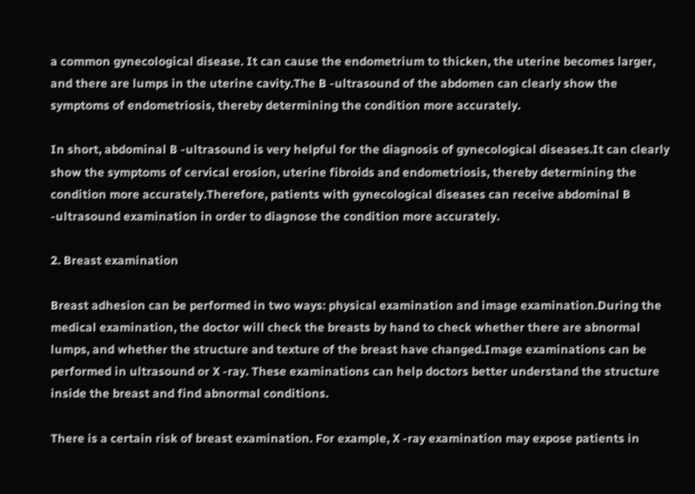a common gynecological disease. It can cause the endometrium to thicken, the uterine becomes larger, and there are lumps in the uterine cavity.The B -ultrasound of the abdomen can clearly show the symptoms of endometriosis, thereby determining the condition more accurately.

In short, abdominal B -ultrasound is very helpful for the diagnosis of gynecological diseases.It can clearly show the symptoms of cervical erosion, uterine fibroids and endometriosis, thereby determining the condition more accurately.Therefore, patients with gynecological diseases can receive abdominal B -ultrasound examination in order to diagnose the condition more accurately.

2. Breast examination

Breast adhesion can be performed in two ways: physical examination and image examination.During the medical examination, the doctor will check the breasts by hand to check whether there are abnormal lumps, and whether the structure and texture of the breast have changed.Image examinations can be performed in ultrasound or X -ray. These examinations can help doctors better understand the structure inside the breast and find abnormal conditions.

There is a certain risk of breast examination. For example, X -ray examination may expose patients in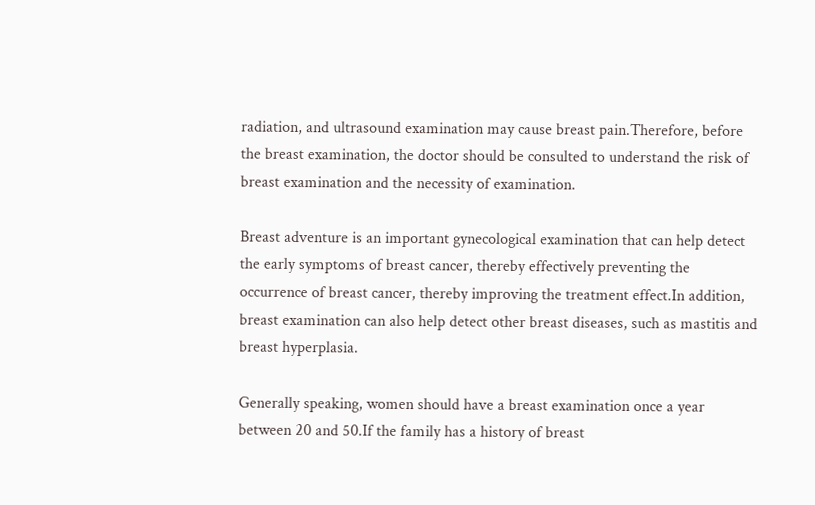radiation, and ultrasound examination may cause breast pain.Therefore, before the breast examination, the doctor should be consulted to understand the risk of breast examination and the necessity of examination.

Breast adventure is an important gynecological examination that can help detect the early symptoms of breast cancer, thereby effectively preventing the occurrence of breast cancer, thereby improving the treatment effect.In addition, breast examination can also help detect other breast diseases, such as mastitis and breast hyperplasia.

Generally speaking, women should have a breast examination once a year between 20 and 50.If the family has a history of breast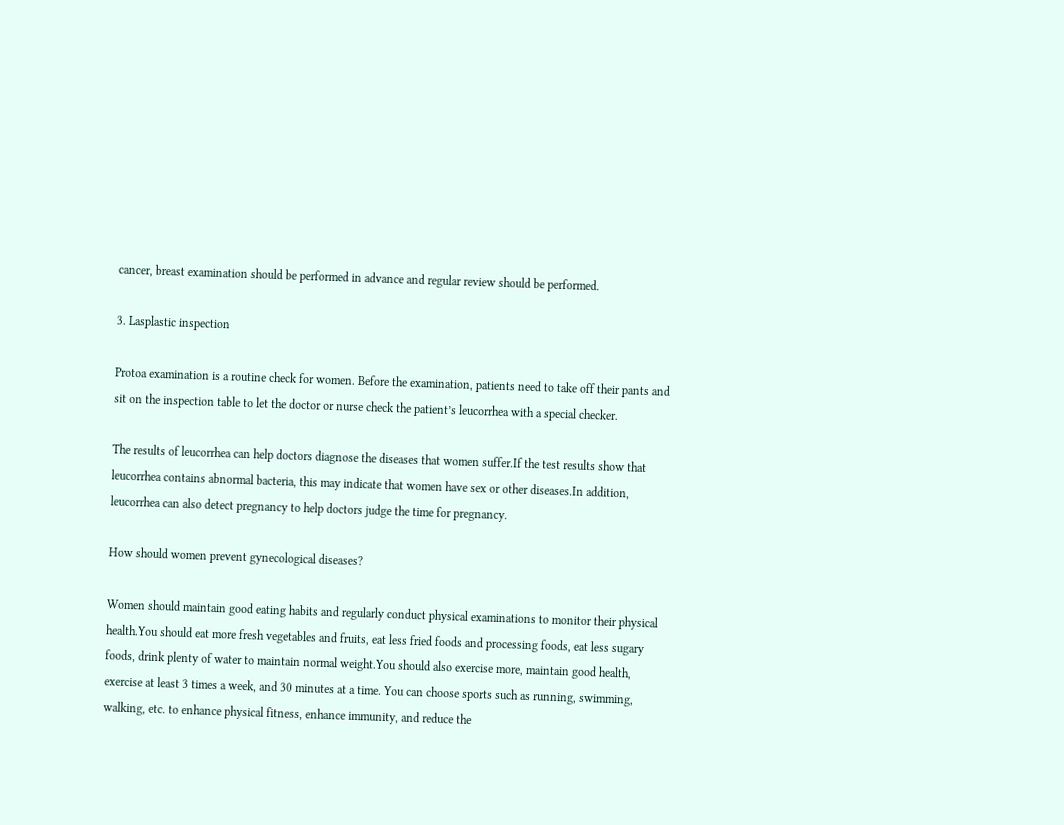cancer, breast examination should be performed in advance and regular review should be performed.

3. Lasplastic inspection

Protoa examination is a routine check for women. Before the examination, patients need to take off their pants and sit on the inspection table to let the doctor or nurse check the patient’s leucorrhea with a special checker.

The results of leucorrhea can help doctors diagnose the diseases that women suffer.If the test results show that leucorrhea contains abnormal bacteria, this may indicate that women have sex or other diseases.In addition, leucorrhea can also detect pregnancy to help doctors judge the time for pregnancy.

How should women prevent gynecological diseases?

Women should maintain good eating habits and regularly conduct physical examinations to monitor their physical health.You should eat more fresh vegetables and fruits, eat less fried foods and processing foods, eat less sugary foods, drink plenty of water to maintain normal weight.You should also exercise more, maintain good health, exercise at least 3 times a week, and 30 minutes at a time. You can choose sports such as running, swimming, walking, etc. to enhance physical fitness, enhance immunity, and reduce the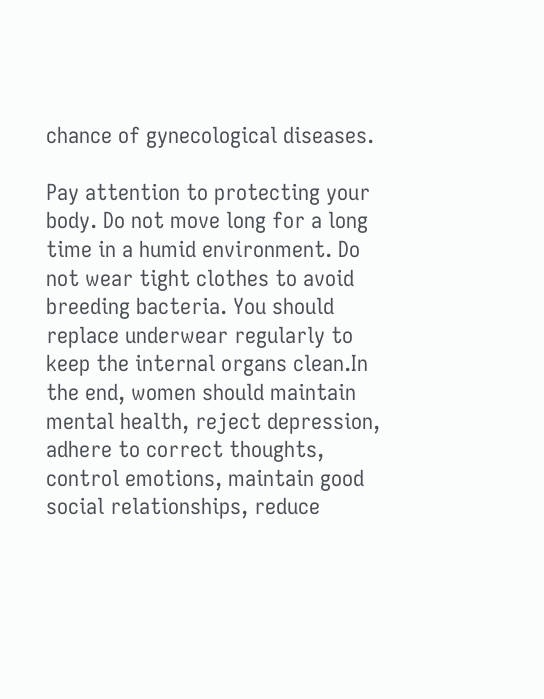chance of gynecological diseases.

Pay attention to protecting your body. Do not move long for a long time in a humid environment. Do not wear tight clothes to avoid breeding bacteria. You should replace underwear regularly to keep the internal organs clean.In the end, women should maintain mental health, reject depression, adhere to correct thoughts, control emotions, maintain good social relationships, reduce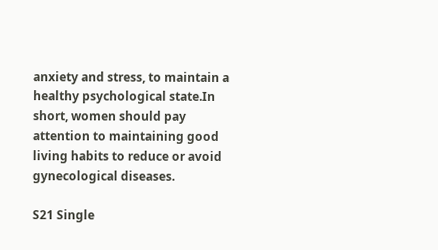anxiety and stress, to maintain a healthy psychological state.In short, women should pay attention to maintaining good living habits to reduce or avoid gynecological diseases.

S21 Single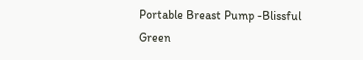Portable Breast Pump -Blissful Green